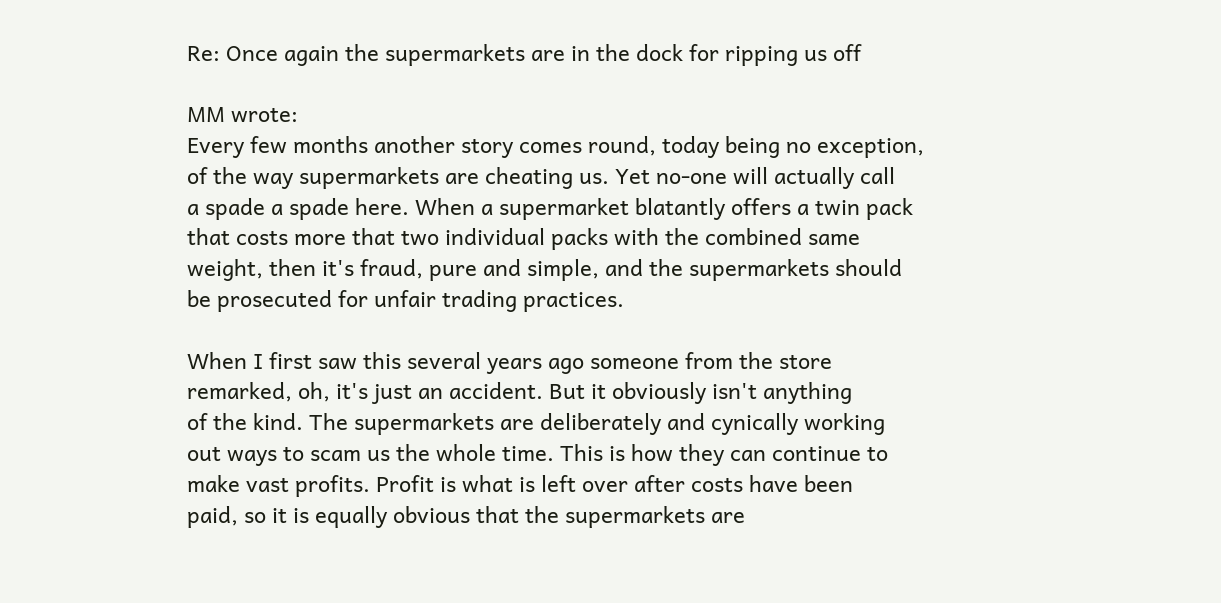Re: Once again the supermarkets are in the dock for ripping us off

MM wrote:
Every few months another story comes round, today being no exception,
of the way supermarkets are cheating us. Yet no-one will actually call
a spade a spade here. When a supermarket blatantly offers a twin pack
that costs more that two individual packs with the combined same
weight, then it's fraud, pure and simple, and the supermarkets should
be prosecuted for unfair trading practices.

When I first saw this several years ago someone from the store
remarked, oh, it's just an accident. But it obviously isn't anything
of the kind. The supermarkets are deliberately and cynically working
out ways to scam us the whole time. This is how they can continue to
make vast profits. Profit is what is left over after costs have been
paid, so it is equally obvious that the supermarkets are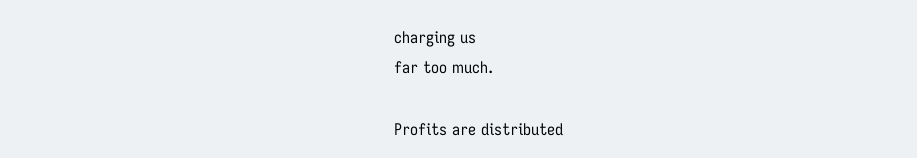charging us
far too much.

Profits are distributed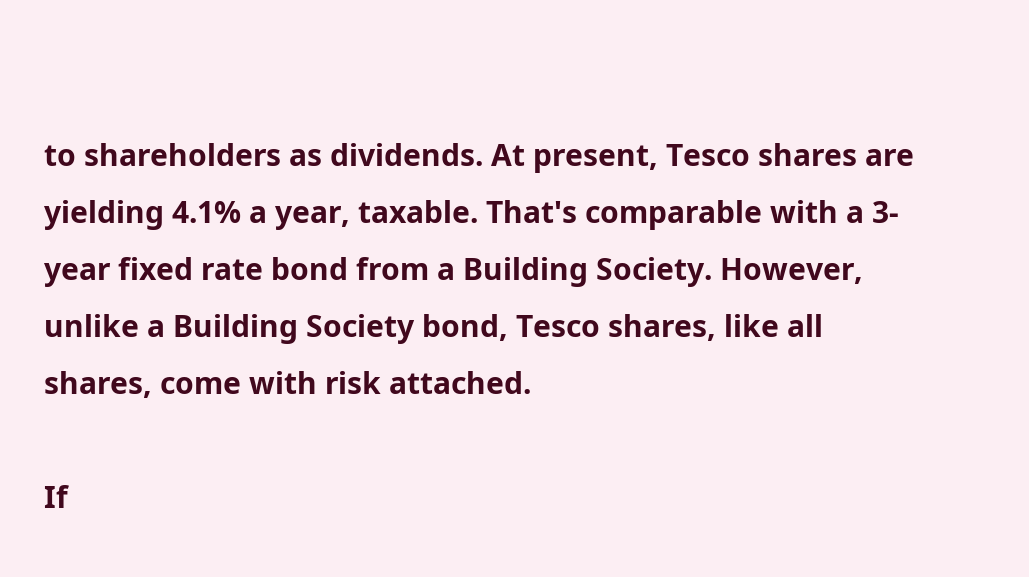to shareholders as dividends. At present, Tesco shares are yielding 4.1% a year, taxable. That's comparable with a 3-year fixed rate bond from a Building Society. However, unlike a Building Society bond, Tesco shares, like all shares, come with risk attached.

If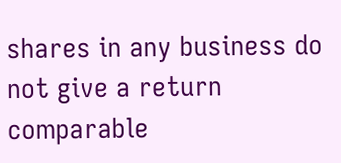shares in any business do not give a return comparable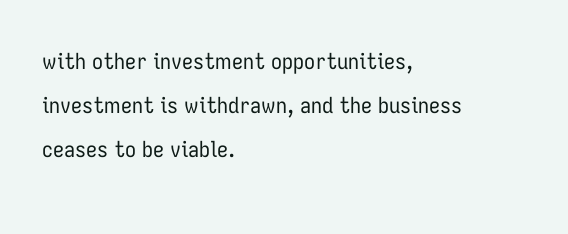with other investment opportunities, investment is withdrawn, and the business ceases to be viable.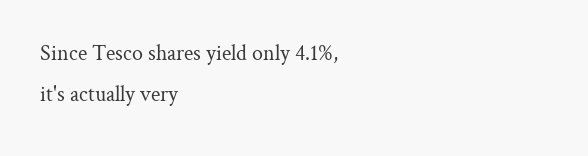Since Tesco shares yield only 4.1%, it's actually very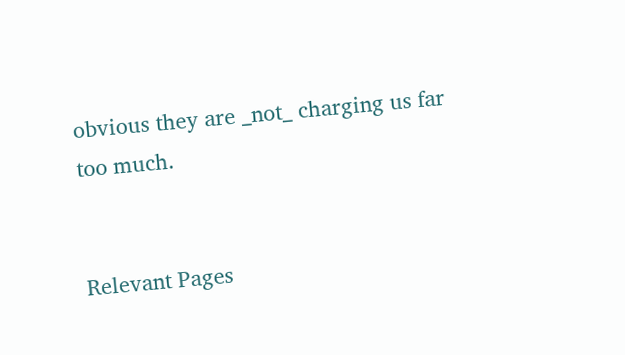obvious they are _not_ charging us far too much.


Relevant Pages